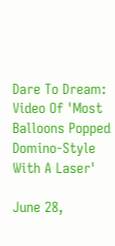Dare To Dream: Video Of 'Most Balloons Popped Domino-Style With A Laser'

June 28,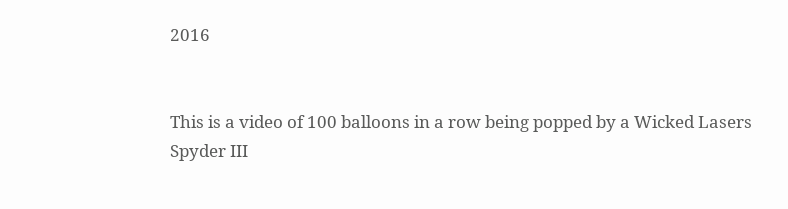2016


This is a video of 100 balloons in a row being popped by a Wicked Lasers Spyder III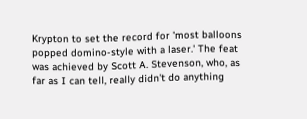Krypton to set the record for 'most balloons popped domino-style with a laser.' The feat was achieved by Scott A. Stevenson, who, as far as I can tell, really didn't do anything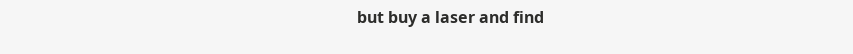but buy a laser and find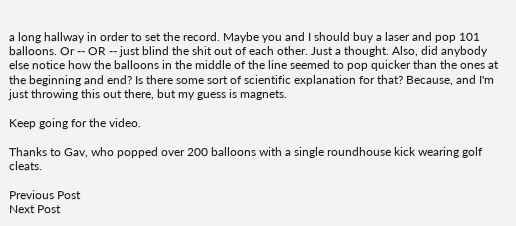a long hallway in order to set the record. Maybe you and I should buy a laser and pop 101 balloons. Or -- OR -- just blind the shit out of each other. Just a thought. Also, did anybody else notice how the balloons in the middle of the line seemed to pop quicker than the ones at the beginning and end? Is there some sort of scientific explanation for that? Because, and I'm just throwing this out there, but my guess is magnets.

Keep going for the video.

Thanks to Gav, who popped over 200 balloons with a single roundhouse kick wearing golf cleats.

Previous Post
Next Post